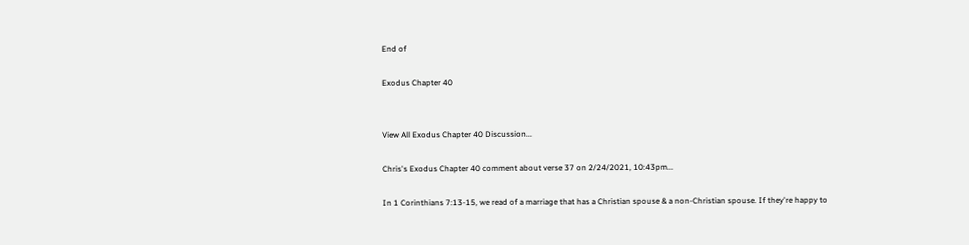End of

Exodus Chapter 40


View All Exodus Chapter 40 Discussion...

Chris's Exodus Chapter 40 comment about verse 37 on 2/24/2021, 10:43pm...

In 1 Corinthians 7:13-15, we read of a marriage that has a Christian spouse & a non-Christian spouse. If they're happy to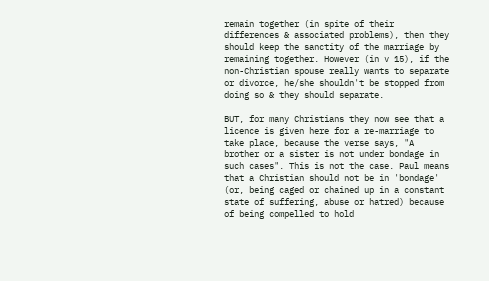remain together (in spite of their differences & associated problems), then they should keep the sanctity of the marriage by remaining together. However (in v 15), if the non-Christian spouse really wants to separate or divorce, he/she shouldn't be stopped from doing so & they should separate.

BUT, for many Christians they now see that a licence is given here for a re-marriage to take place, because the verse says, "A brother or a sister is not under bondage in such cases". This is not the case. Paul means that a Christian should not be in 'bondage' (or, being caged or chained up in a constant state of suffering, abuse or hatred) because of being compelled to hold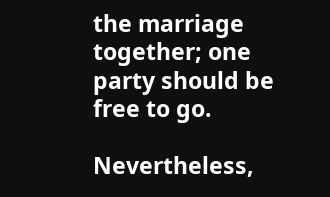the marriage together; one party should be free to go.

Nevertheless,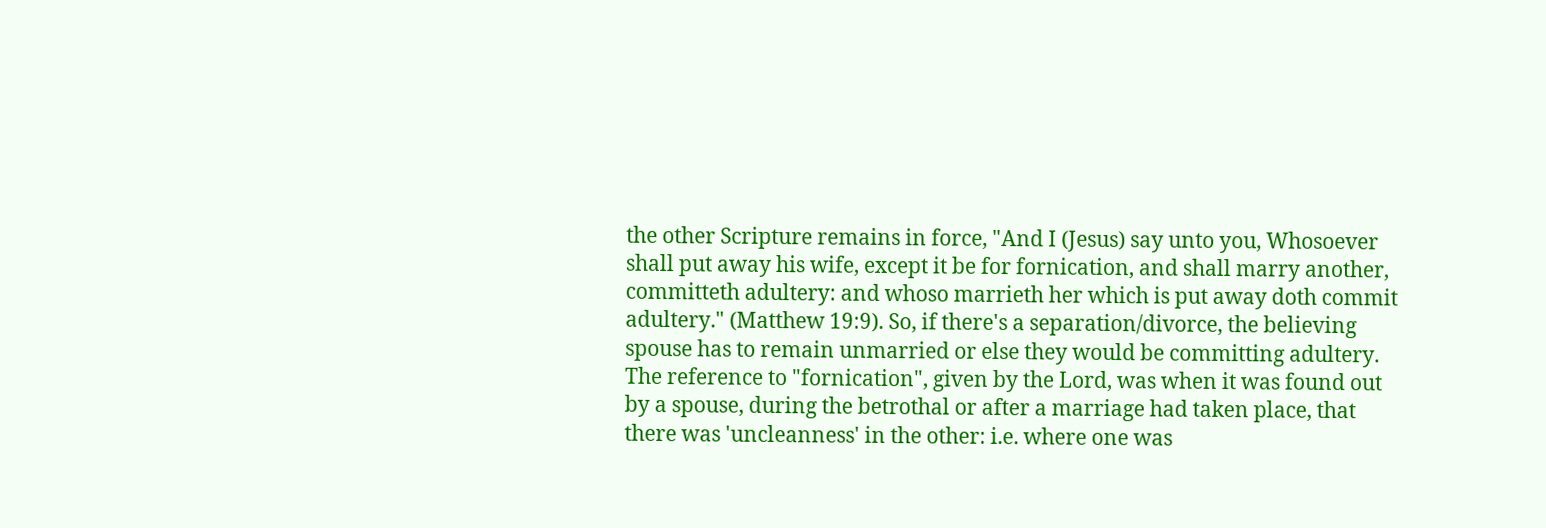the other Scripture remains in force, "And I (Jesus) say unto you, Whosoever shall put away his wife, except it be for fornication, and shall marry another, committeth adultery: and whoso marrieth her which is put away doth commit adultery." (Matthew 19:9). So, if there's a separation/divorce, the believing spouse has to remain unmarried or else they would be committing adultery. The reference to "fornication", given by the Lord, was when it was found out by a spouse, during the betrothal or after a marriage had taken place, that there was 'uncleanness' in the other: i.e. where one was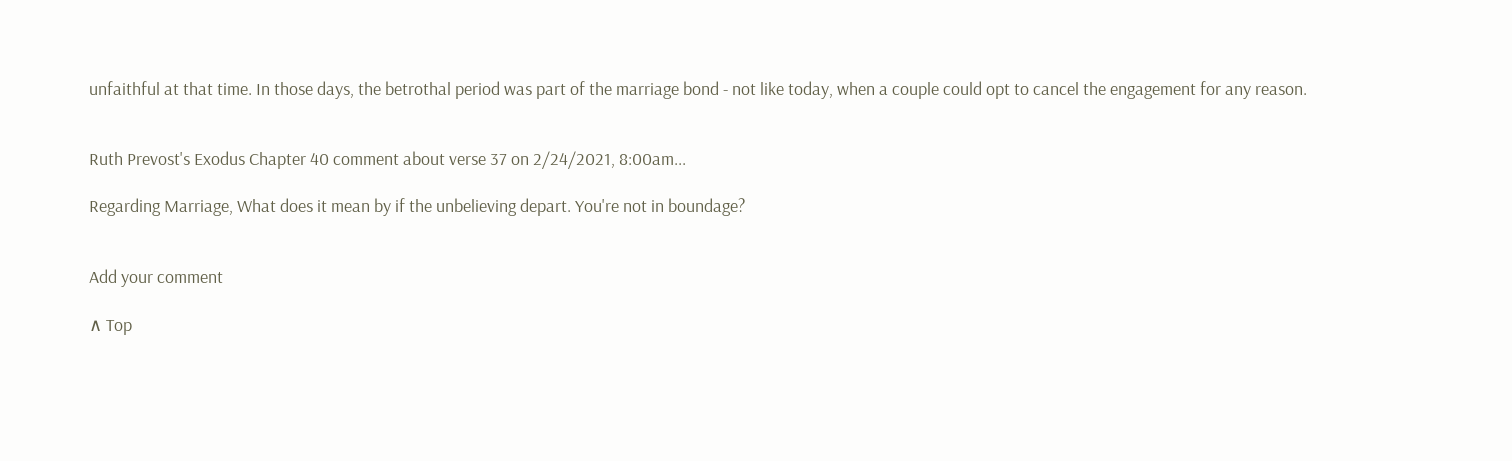unfaithful at that time. In those days, the betrothal period was part of the marriage bond - not like today, when a couple could opt to cancel the engagement for any reason.


Ruth Prevost's Exodus Chapter 40 comment about verse 37 on 2/24/2021, 8:00am...

Regarding Marriage, What does it mean by if the unbelieving depart. You're not in boundage?


Add your comment

∧ Top